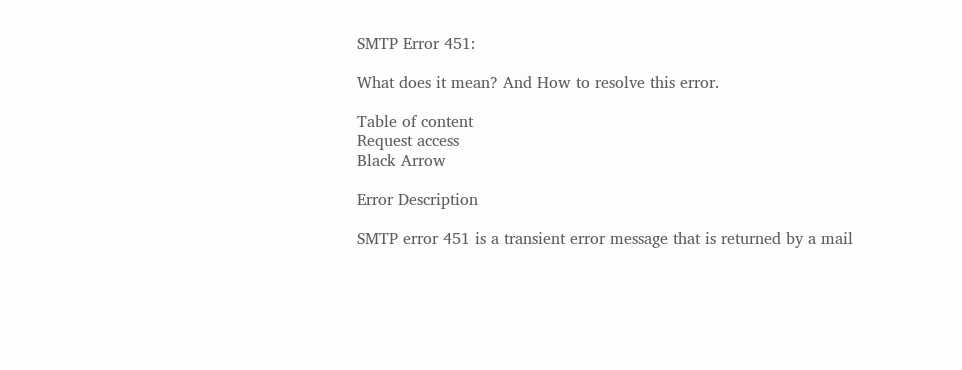SMTP Error 451:

What does it mean? And How to resolve this error.

Table of content
Request access
Black Arrow

Error Description

SMTP error 451 is a transient error message that is returned by a mail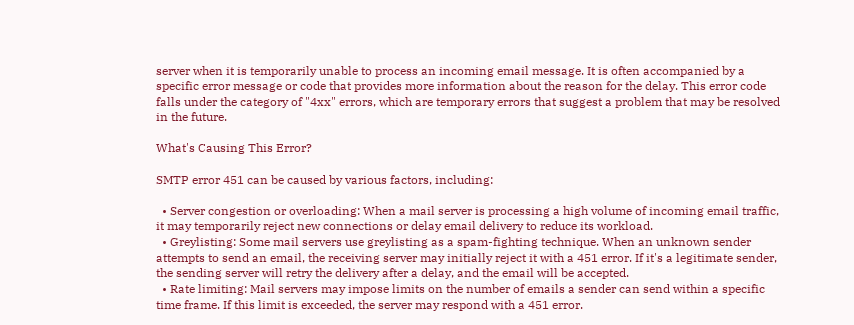server when it is temporarily unable to process an incoming email message. It is often accompanied by a specific error message or code that provides more information about the reason for the delay. This error code falls under the category of "4xx" errors, which are temporary errors that suggest a problem that may be resolved in the future.

What's Causing This Error?

SMTP error 451 can be caused by various factors, including:

  • Server congestion or overloading: When a mail server is processing a high volume of incoming email traffic, it may temporarily reject new connections or delay email delivery to reduce its workload.
  • Greylisting: Some mail servers use greylisting as a spam-fighting technique. When an unknown sender attempts to send an email, the receiving server may initially reject it with a 451 error. If it's a legitimate sender, the sending server will retry the delivery after a delay, and the email will be accepted.
  • Rate limiting: Mail servers may impose limits on the number of emails a sender can send within a specific time frame. If this limit is exceeded, the server may respond with a 451 error.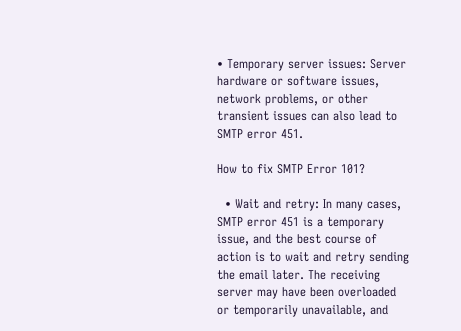• Temporary server issues: Server hardware or software issues, network problems, or other transient issues can also lead to SMTP error 451.

How to fix SMTP Error 101?

  • Wait and retry: In many cases, SMTP error 451 is a temporary issue, and the best course of action is to wait and retry sending the email later. The receiving server may have been overloaded or temporarily unavailable, and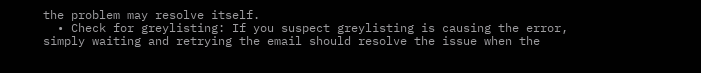the problem may resolve itself.
  • Check for greylisting: If you suspect greylisting is causing the error, simply waiting and retrying the email should resolve the issue when the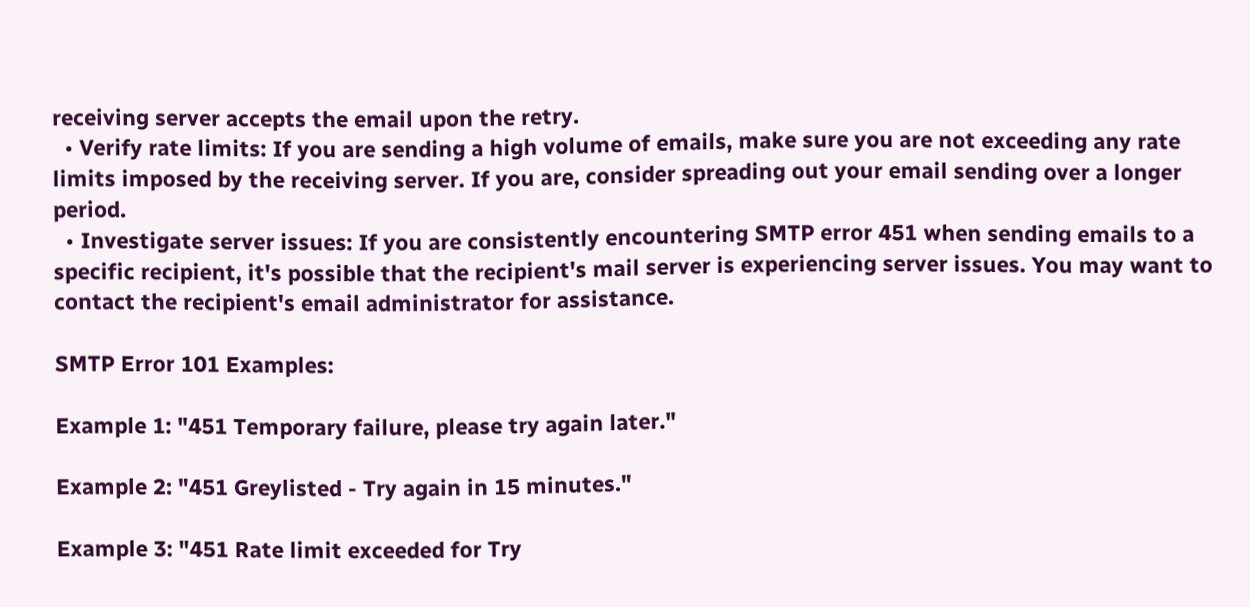receiving server accepts the email upon the retry.
  • Verify rate limits: If you are sending a high volume of emails, make sure you are not exceeding any rate limits imposed by the receiving server. If you are, consider spreading out your email sending over a longer period.
  • Investigate server issues: If you are consistently encountering SMTP error 451 when sending emails to a specific recipient, it's possible that the recipient's mail server is experiencing server issues. You may want to contact the recipient's email administrator for assistance.

SMTP Error 101 Examples:

Example 1: "451 Temporary failure, please try again later."

Example 2: "451 Greylisted - Try again in 15 minutes."

Example 3: "451 Rate limit exceeded for Try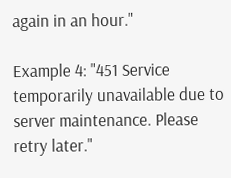again in an hour."

Example 4: "451 Service temporarily unavailable due to server maintenance. Please retry later."